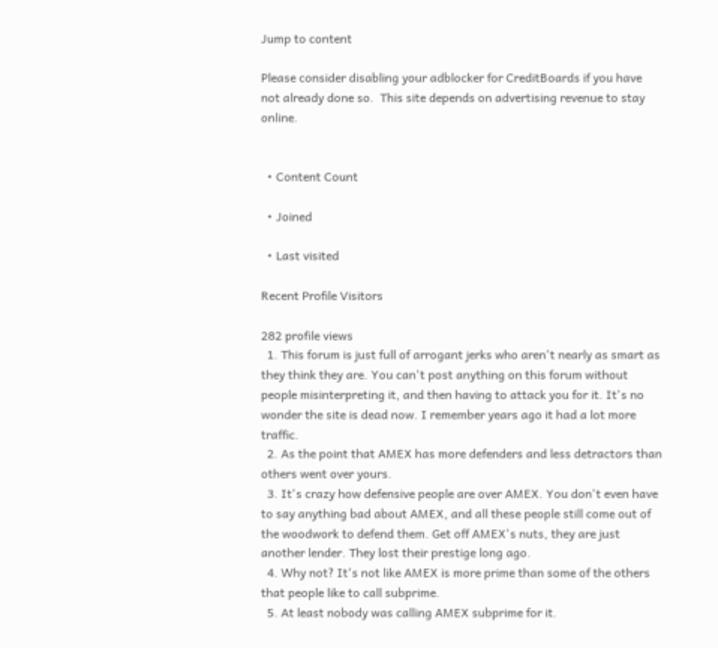Jump to content

Please consider disabling your adblocker for CreditBoards if you have not already done so.  This site depends on advertising revenue to stay online.


  • Content Count

  • Joined

  • Last visited

Recent Profile Visitors

282 profile views
  1. This forum is just full of arrogant jerks who aren't nearly as smart as they think they are. You can't post anything on this forum without people misinterpreting it, and then having to attack you for it. It's no wonder the site is dead now. I remember years ago it had a lot more traffic.
  2. As the point that AMEX has more defenders and less detractors than others went over yours.
  3. It's crazy how defensive people are over AMEX. You don't even have to say anything bad about AMEX, and all these people still come out of the woodwork to defend them. Get off AMEX's nuts, they are just another lender. They lost their prestige long ago.
  4. Why not? It's not like AMEX is more prime than some of the others that people like to call subprime.
  5. At least nobody was calling AMEX subprime for it.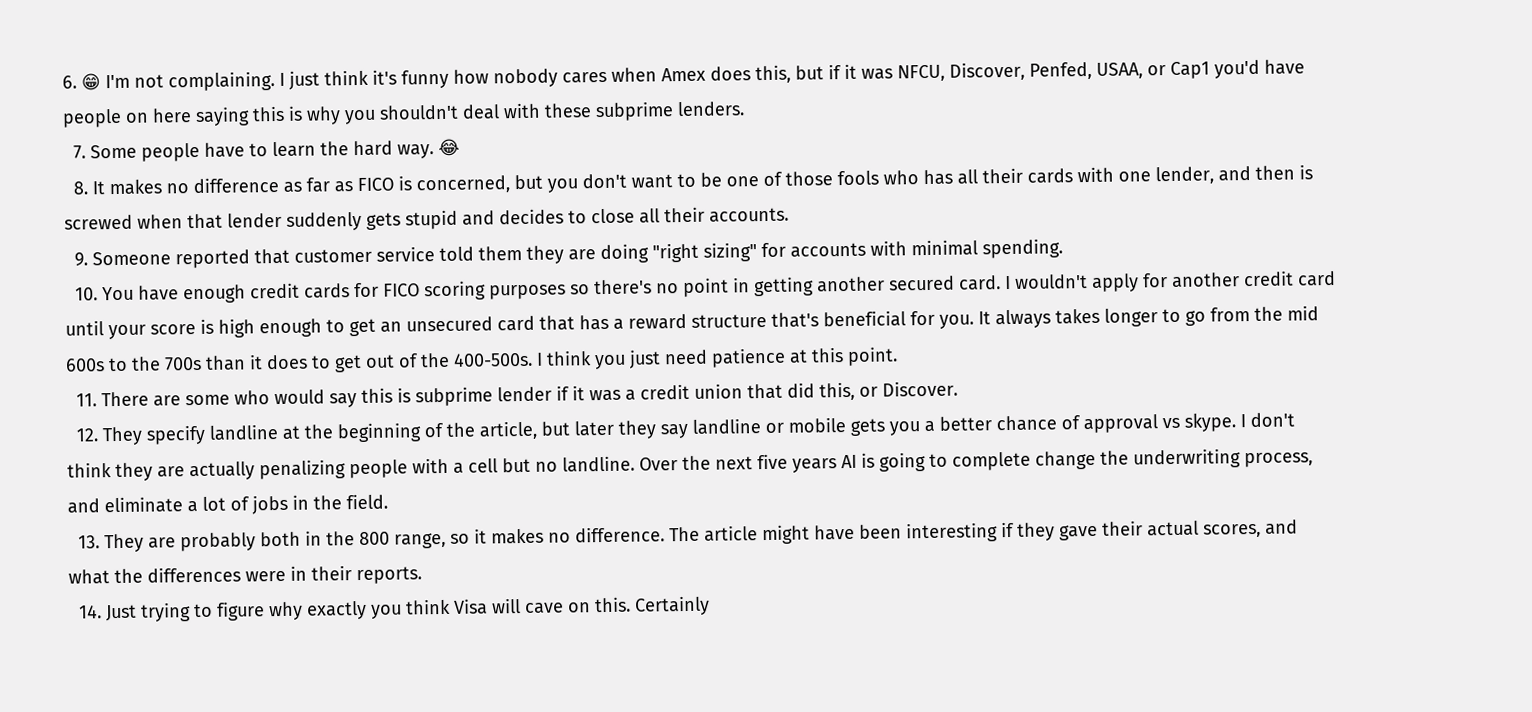6. 😁 I'm not complaining. I just think it's funny how nobody cares when Amex does this, but if it was NFCU, Discover, Penfed, USAA, or Cap1 you'd have people on here saying this is why you shouldn't deal with these subprime lenders.
  7. Some people have to learn the hard way. 😂
  8. It makes no difference as far as FICO is concerned, but you don't want to be one of those fools who has all their cards with one lender, and then is screwed when that lender suddenly gets stupid and decides to close all their accounts.
  9. Someone reported that customer service told them they are doing "right sizing" for accounts with minimal spending.
  10. You have enough credit cards for FICO scoring purposes so there's no point in getting another secured card. I wouldn't apply for another credit card until your score is high enough to get an unsecured card that has a reward structure that's beneficial for you. It always takes longer to go from the mid 600s to the 700s than it does to get out of the 400-500s. I think you just need patience at this point.
  11. There are some who would say this is subprime lender if it was a credit union that did this, or Discover.
  12. They specify landline at the beginning of the article, but later they say landline or mobile gets you a better chance of approval vs skype. I don't think they are actually penalizing people with a cell but no landline. Over the next five years AI is going to complete change the underwriting process, and eliminate a lot of jobs in the field.
  13. They are probably both in the 800 range, so it makes no difference. The article might have been interesting if they gave their actual scores, and what the differences were in their reports.
  14. Just trying to figure why exactly you think Visa will cave on this. Certainly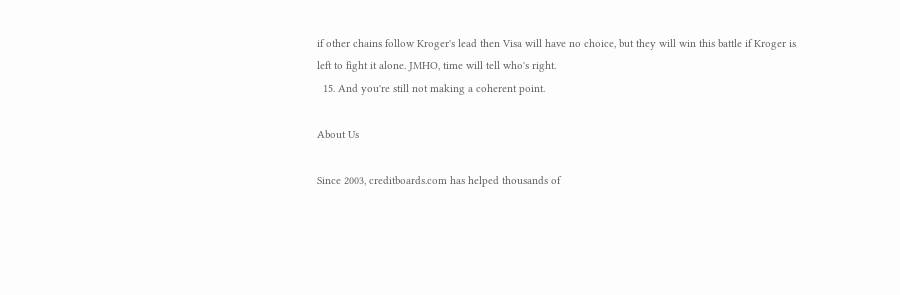if other chains follow Kroger's lead then Visa will have no choice, but they will win this battle if Kroger is left to fight it alone. JMHO, time will tell who's right.
  15. And you're still not making a coherent point.

About Us

Since 2003, creditboards.com has helped thousands of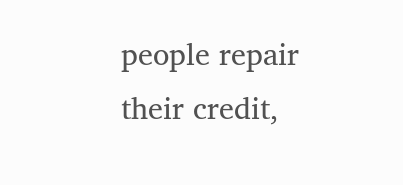people repair their credit,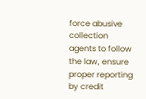force abusive collection agents to follow the law, ensure proper reporting by credit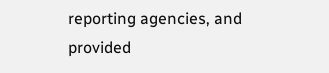reporting agencies, and provided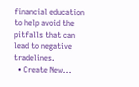financial education to help avoid the pitfalls that can lead to negative tradelines.
  • Create New...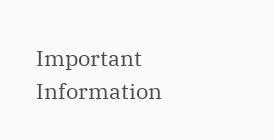Important Information